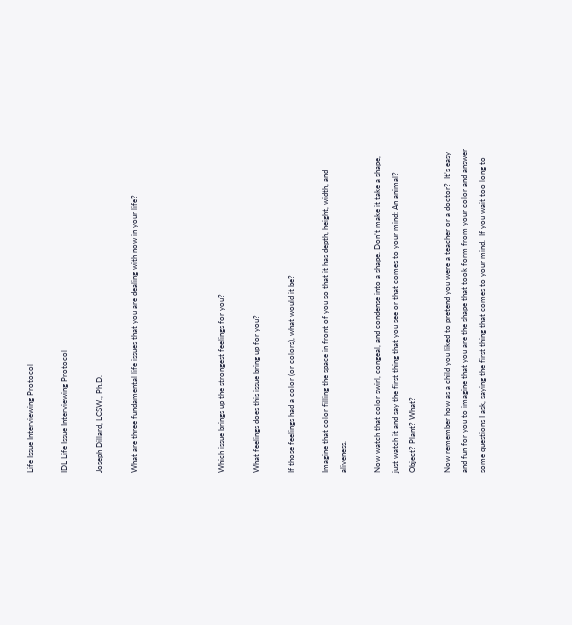Life Issue Interviewing Protocol

IDL Life Issue Interviewing Protocol

Joseph Dillard, LCSW., Ph.D.

What are three fundamental life issues that you are dealing with now in your life?




Which issue brings up the strongest feelings for you?

What feelings does this issue bring up for you?

If those feelings had a color (or colors), what would it be?

Imagine that color filling the space in front of you so that it has depth, height, width, and aliveness.

Now watch that color swirl, congeal, and condense into a shape. Don’t make it take a shape, just watch it and say the first thing that you see or that comes to your mind: An animal? Object? Plant? What?

Now remember how as a child you liked to pretend you were a teacher or a doctor?  It’s easy and fun for you to imagine that you are the shape that took form from your color and answer some questions I ask, saying the first thing that comes to your mind.  If you wait too long to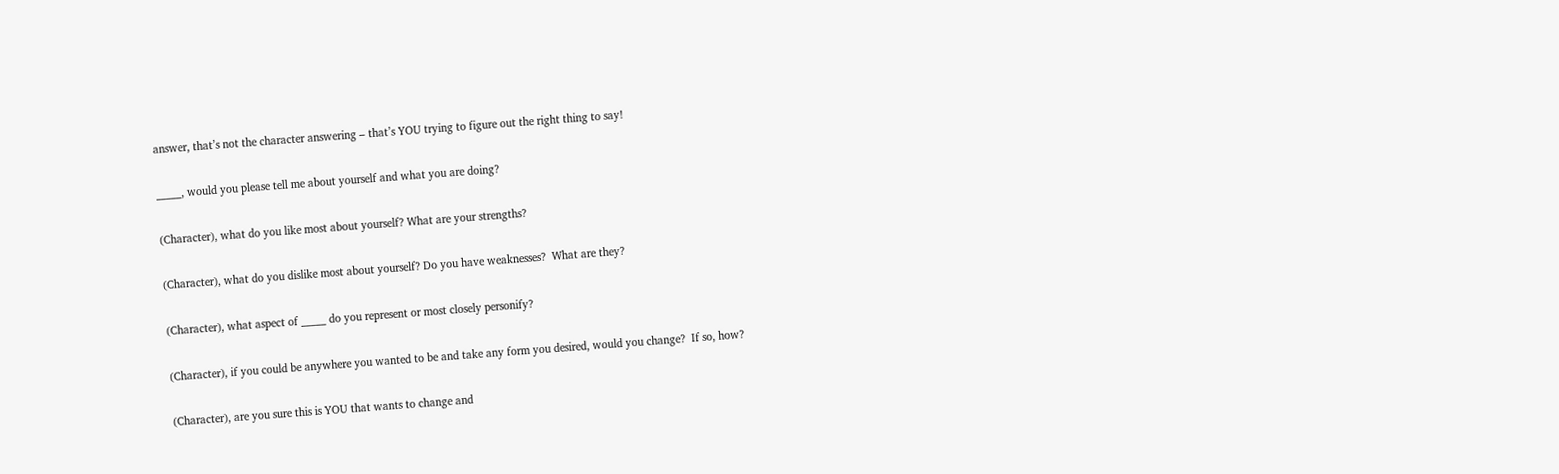answer, that’s not the character answering – that’s YOU trying to figure out the right thing to say!

_____, would you please tell me about yourself and what you are doing?

(Character), what do you like most about yourself? What are your strengths?

(Character), what do you dislike most about yourself? Do you have weaknesses?  What are they?

(Character), what aspect of _____ do you represent or most closely personify?

(Character), if you could be anywhere you wanted to be and take any form you desired, would you change?  If so, how?

(Character), are you sure this is YOU that wants to change and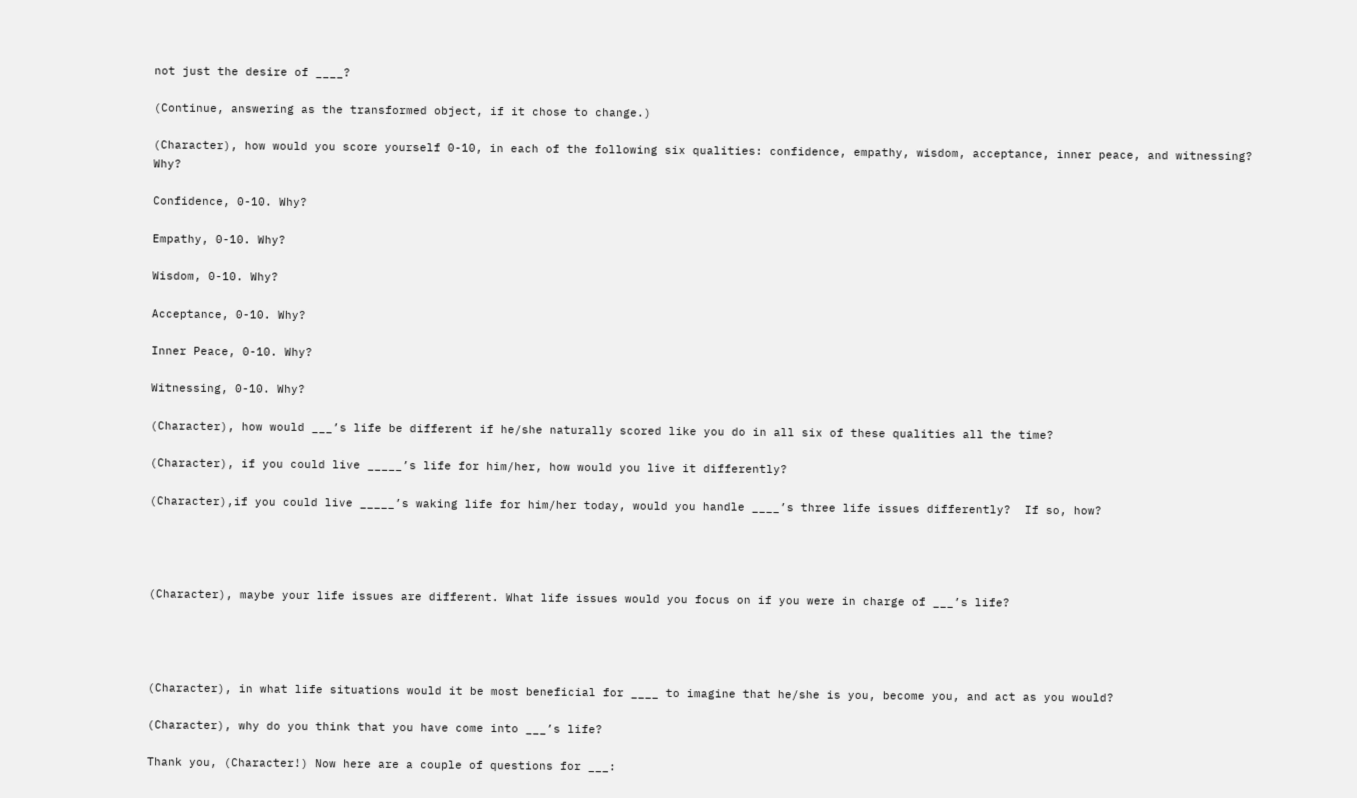not just the desire of ____?

(Continue, answering as the transformed object, if it chose to change.)

(Character), how would you score yourself 0-10, in each of the following six qualities: confidence, empathy, wisdom, acceptance, inner peace, and witnessing?  Why?

Confidence, 0-10. Why?

Empathy, 0-10. Why?

Wisdom, 0-10. Why?

Acceptance, 0-10. Why?

Inner Peace, 0-10. Why?

Witnessing, 0-10. Why?

(Character), how would ___’s life be different if he/she naturally scored like you do in all six of these qualities all the time?

(Character), if you could live _____’s life for him/her, how would you live it differently?

(Character),if you could live _____’s waking life for him/her today, would you handle ____’s three life issues differently?  If so, how?




(Character), maybe your life issues are different. What life issues would you focus on if you were in charge of ___’s life?




(Character), in what life situations would it be most beneficial for ____ to imagine that he/she is you, become you, and act as you would?

(Character), why do you think that you have come into ___’s life?

Thank you, (Character!) Now here are a couple of questions for ___: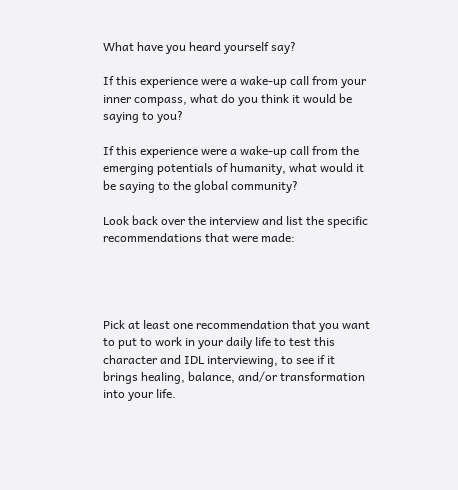What have you heard yourself say?

If this experience were a wake-up call from your inner compass, what do you think it would be saying to you?

If this experience were a wake-up call from the emerging potentials of humanity, what would it be saying to the global community?

Look back over the interview and list the specific recommendations that were made:




Pick at least one recommendation that you want to put to work in your daily life to test this character and IDL interviewing, to see if it brings healing, balance, and/or transformation into your life.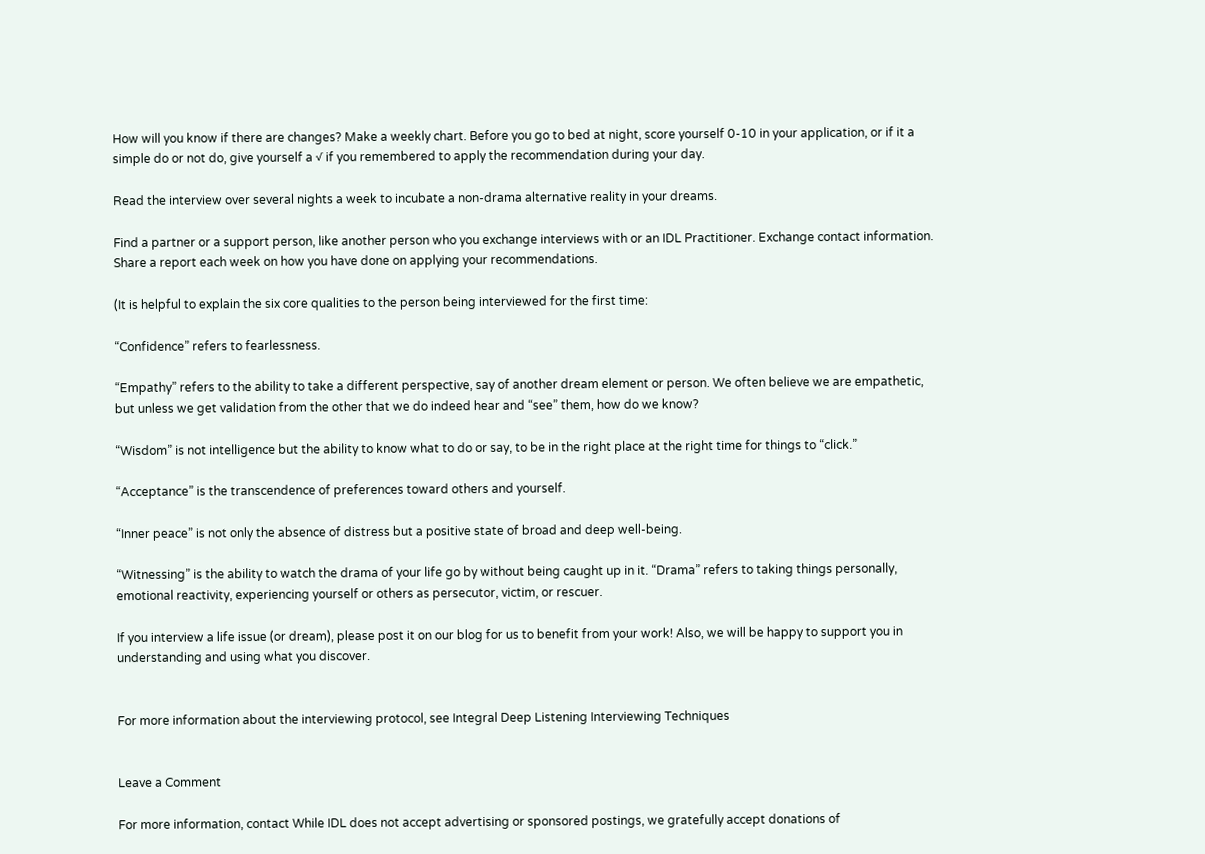How will you know if there are changes? Make a weekly chart. Before you go to bed at night, score yourself 0-10 in your application, or if it a simple do or not do, give yourself a √ if you remembered to apply the recommendation during your day.

Read the interview over several nights a week to incubate a non-drama alternative reality in your dreams.

Find a partner or a support person, like another person who you exchange interviews with or an IDL Practitioner. Exchange contact information. Share a report each week on how you have done on applying your recommendations.

(It is helpful to explain the six core qualities to the person being interviewed for the first time:

“Confidence” refers to fearlessness.

“Empathy” refers to the ability to take a different perspective, say of another dream element or person. We often believe we are empathetic, but unless we get validation from the other that we do indeed hear and “see” them, how do we know?

“Wisdom” is not intelligence but the ability to know what to do or say, to be in the right place at the right time for things to “click.”

“Acceptance” is the transcendence of preferences toward others and yourself.

“Inner peace” is not only the absence of distress but a positive state of broad and deep well-being.

“Witnessing” is the ability to watch the drama of your life go by without being caught up in it. “Drama” refers to taking things personally, emotional reactivity, experiencing yourself or others as persecutor, victim, or rescuer.

If you interview a life issue (or dream), please post it on our blog for us to benefit from your work! Also, we will be happy to support you in understanding and using what you discover.


For more information about the interviewing protocol, see Integral Deep Listening Interviewing Techniques


Leave a Comment

For more information, contact While IDL does not accept advertising or sponsored postings, we gratefully accept donations of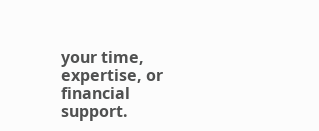your time, expertise, or financial support.